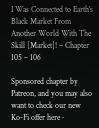I Was Connected to Earth’s Black Market From Another World With The Skill [Market]! – Chapter 105 – 106

Sponsored chapter by Patreon, and you may also want to check our new Ko-Fi offer here~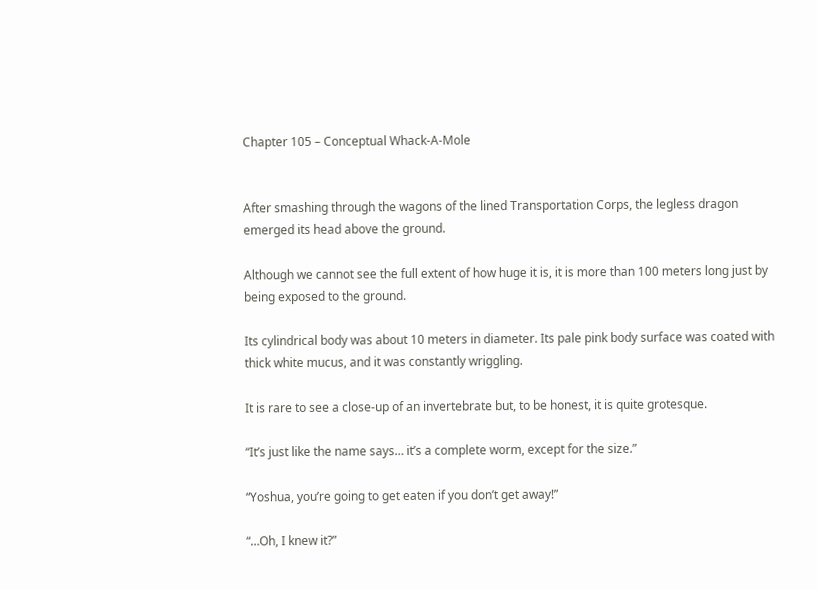Chapter 105 – Conceptual Whack-A-Mole


After smashing through the wagons of the lined Transportation Corps, the legless dragon emerged its head above the ground.

Although we cannot see the full extent of how huge it is, it is more than 100 meters long just by being exposed to the ground.

Its cylindrical body was about 10 meters in diameter. Its pale pink body surface was coated with thick white mucus, and it was constantly wriggling.

It is rare to see a close-up of an invertebrate but, to be honest, it is quite grotesque.

“It’s just like the name says… it’s a complete worm, except for the size.”

“Yoshua, you’re going to get eaten if you don’t get away!”

“…Oh, I knew it?”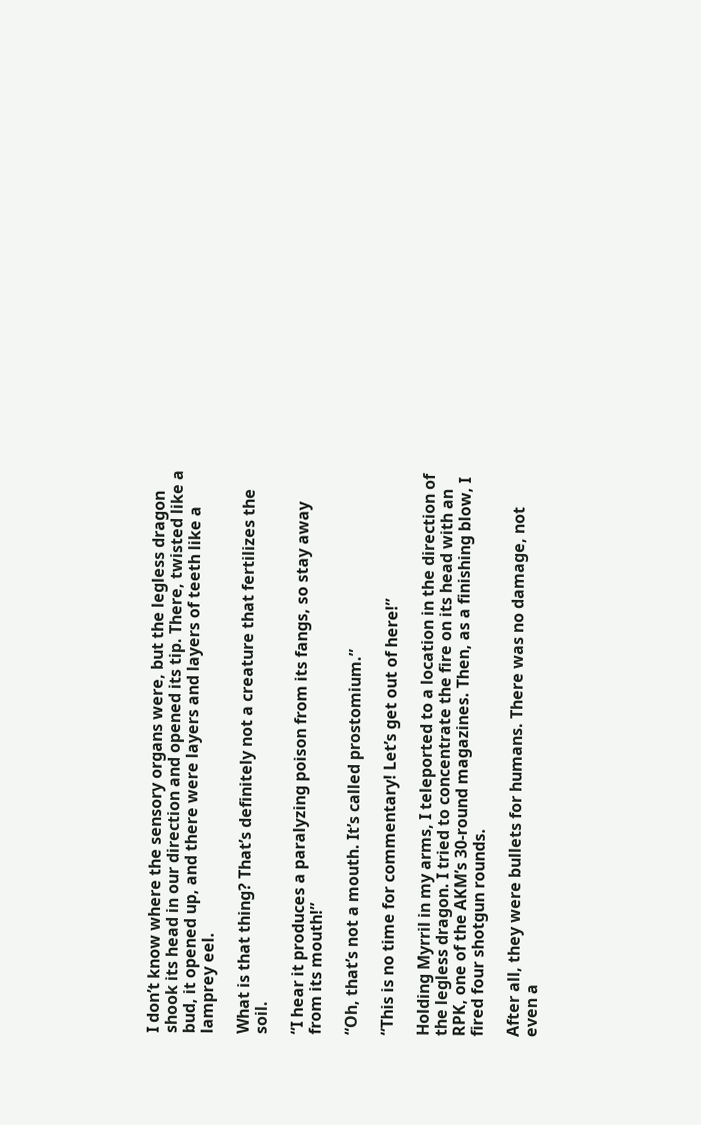I don’t know where the sensory organs were, but the legless dragon shook its head in our direction and opened its tip. There, twisted like a bud, it opened up, and there were layers and layers of teeth like a lamprey eel.

What is that thing? That’s definitely not a creature that fertilizes the soil.

“I hear it produces a paralyzing poison from its fangs, so stay away from its mouth!”

“Oh, that’s not a mouth. It’s called prostomium.”

“This is no time for commentary! Let’s get out of here!”

Holding Myrril in my arms, I teleported to a location in the direction of the legless dragon. I tried to concentrate the fire on its head with an RPK, one of the AKM’s 30-round magazines. Then, as a finishing blow, I fired four shotgun rounds.

After all, they were bullets for humans. There was no damage, not even a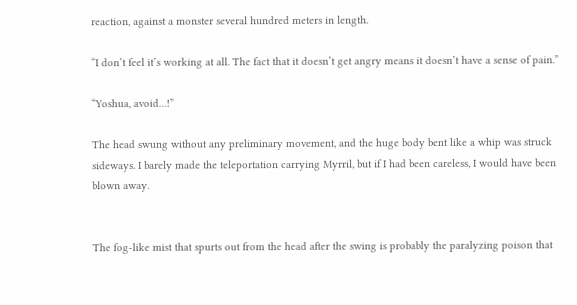reaction, against a monster several hundred meters in length.

“I don’t feel it’s working at all. The fact that it doesn’t get angry means it doesn’t have a sense of pain.”

“Yoshua, avoid…!”

The head swung without any preliminary movement, and the huge body bent like a whip was struck sideways. I barely made the teleportation carrying Myrril, but if I had been careless, I would have been blown away.


The fog-like mist that spurts out from the head after the swing is probably the paralyzing poison that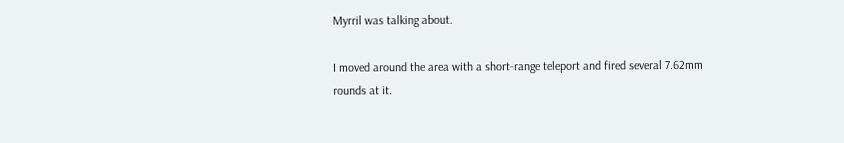Myrril was talking about.

I moved around the area with a short-range teleport and fired several 7.62mm rounds at it.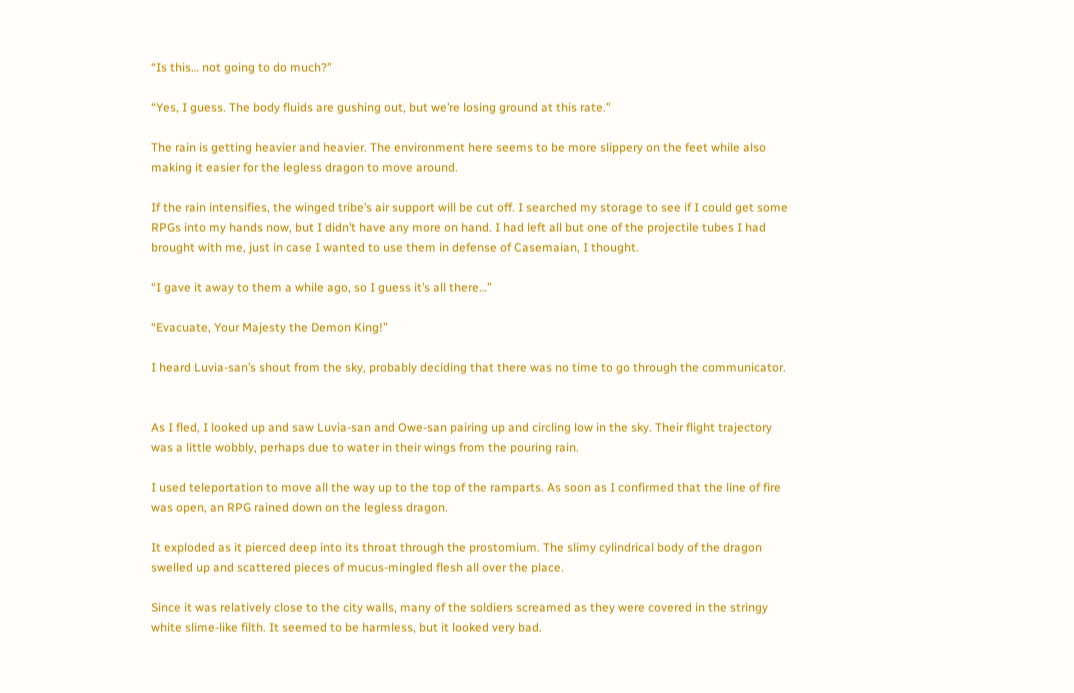“Is this… not going to do much?”

“Yes, I guess. The body fluids are gushing out, but we’re losing ground at this rate.”

The rain is getting heavier and heavier. The environment here seems to be more slippery on the feet while also making it easier for the legless dragon to move around.

If the rain intensifies, the winged tribe’s air support will be cut off. I searched my storage to see if I could get some RPGs into my hands now, but I didn’t have any more on hand. I had left all but one of the projectile tubes I had brought with me, just in case I wanted to use them in defense of Casemaian, I thought.

“I gave it away to them a while ago, so I guess it’s all there…”

“Evacuate, Your Majesty the Demon King!”

I heard Luvia-san’s shout from the sky, probably deciding that there was no time to go through the communicator.


As I fled, I looked up and saw Luvia-san and Owe-san pairing up and circling low in the sky. Their flight trajectory was a little wobbly, perhaps due to water in their wings from the pouring rain.

I used teleportation to move all the way up to the top of the ramparts. As soon as I confirmed that the line of fire was open, an RPG rained down on the legless dragon.

It exploded as it pierced deep into its throat through the prostomium. The slimy cylindrical body of the dragon swelled up and scattered pieces of mucus-mingled flesh all over the place.

Since it was relatively close to the city walls, many of the soldiers screamed as they were covered in the stringy white slime-like filth. It seemed to be harmless, but it looked very bad.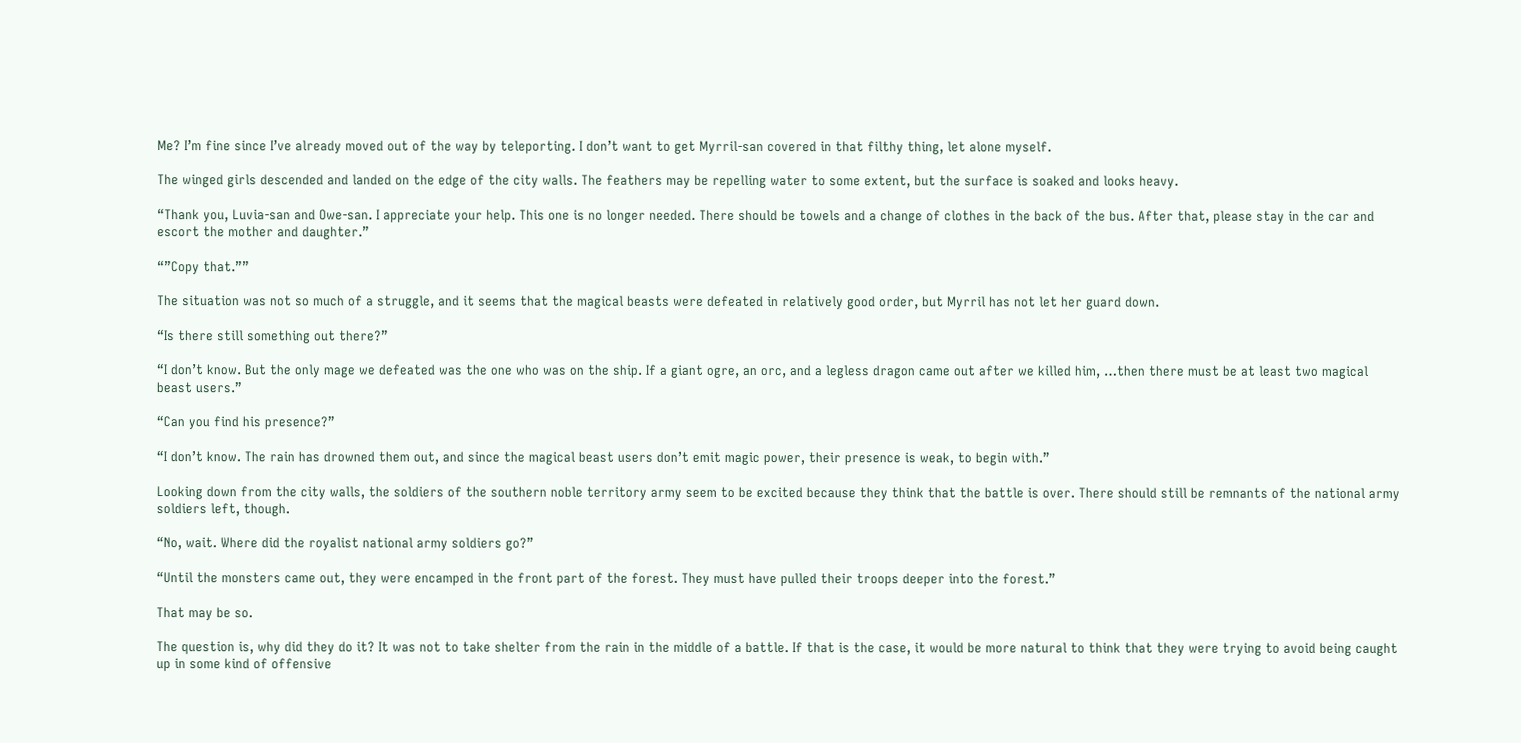Me? I’m fine since I’ve already moved out of the way by teleporting. I don’t want to get Myrril-san covered in that filthy thing, let alone myself.

The winged girls descended and landed on the edge of the city walls. The feathers may be repelling water to some extent, but the surface is soaked and looks heavy.

“Thank you, Luvia-san and Owe-san. I appreciate your help. This one is no longer needed. There should be towels and a change of clothes in the back of the bus. After that, please stay in the car and escort the mother and daughter.”

“”Copy that.””

The situation was not so much of a struggle, and it seems that the magical beasts were defeated in relatively good order, but Myrril has not let her guard down.

“Is there still something out there?”

“I don’t know. But the only mage we defeated was the one who was on the ship. If a giant ogre, an orc, and a legless dragon came out after we killed him, …then there must be at least two magical beast users.”

“Can you find his presence?”

“I don’t know. The rain has drowned them out, and since the magical beast users don’t emit magic power, their presence is weak, to begin with.”

Looking down from the city walls, the soldiers of the southern noble territory army seem to be excited because they think that the battle is over. There should still be remnants of the national army soldiers left, though.

“No, wait. Where did the royalist national army soldiers go?”

“Until the monsters came out, they were encamped in the front part of the forest. They must have pulled their troops deeper into the forest.”

That may be so.

The question is, why did they do it? It was not to take shelter from the rain in the middle of a battle. If that is the case, it would be more natural to think that they were trying to avoid being caught up in some kind of offensive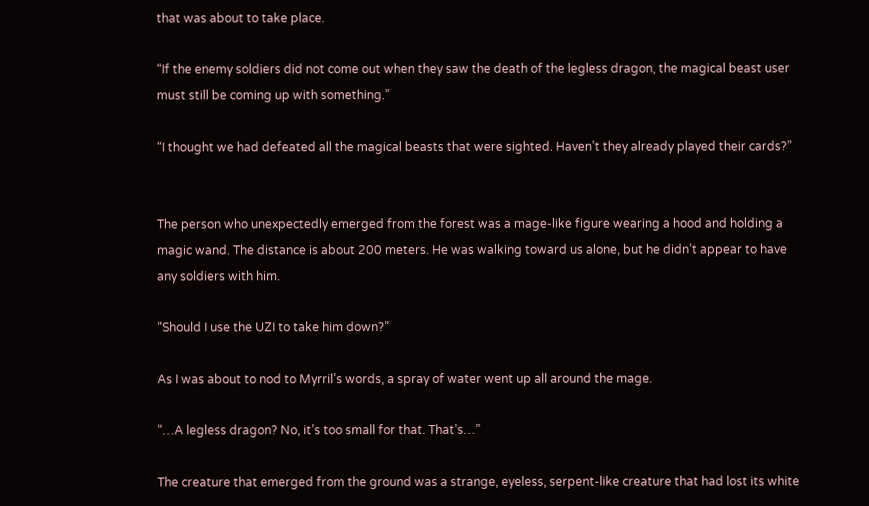that was about to take place.

“If the enemy soldiers did not come out when they saw the death of the legless dragon, the magical beast user must still be coming up with something.”

“I thought we had defeated all the magical beasts that were sighted. Haven’t they already played their cards?”


The person who unexpectedly emerged from the forest was a mage-like figure wearing a hood and holding a magic wand. The distance is about 200 meters. He was walking toward us alone, but he didn’t appear to have any soldiers with him.

“Should I use the UZI to take him down?”

As I was about to nod to Myrril’s words, a spray of water went up all around the mage.

“…A legless dragon? No, it’s too small for that. That’s…”

The creature that emerged from the ground was a strange, eyeless, serpent-like creature that had lost its white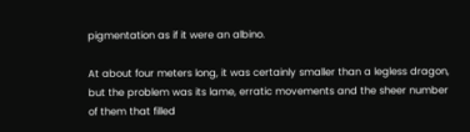pigmentation as if it were an albino.

At about four meters long, it was certainly smaller than a legless dragon, but the problem was its lame, erratic movements and the sheer number of them that filled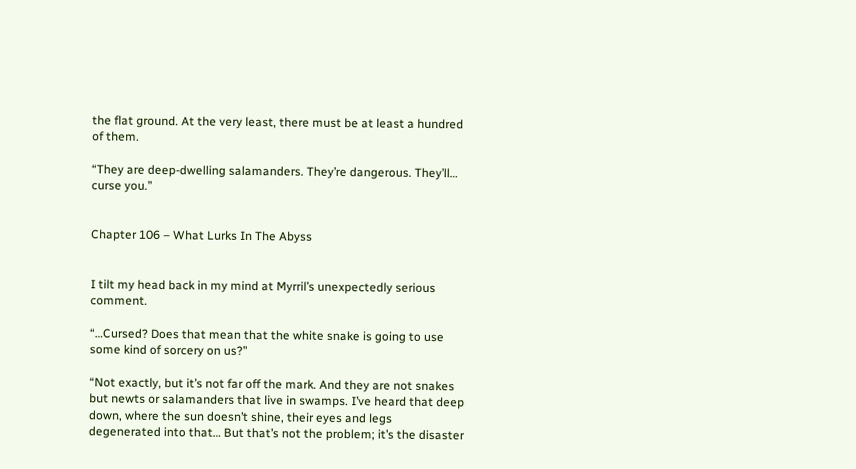the flat ground. At the very least, there must be at least a hundred of them.

“They are deep-dwelling salamanders. They’re dangerous. They’ll… curse you.”


Chapter 106 – What Lurks In The Abyss


I tilt my head back in my mind at Myrril’s unexpectedly serious comment.

“…Cursed? Does that mean that the white snake is going to use some kind of sorcery on us?”

“Not exactly, but it’s not far off the mark. And they are not snakes but newts or salamanders that live in swamps. I’ve heard that deep down, where the sun doesn’t shine, their eyes and legs degenerated into that… But that’s not the problem; it’s the disaster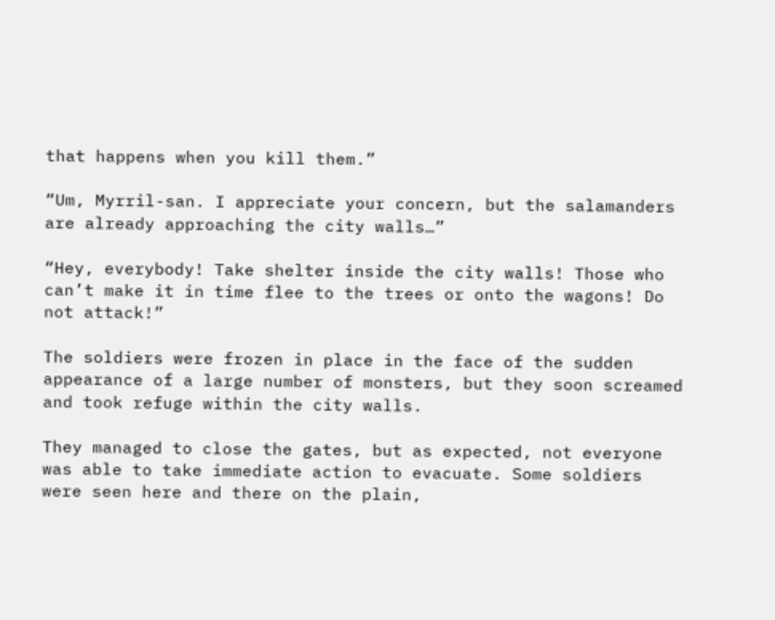that happens when you kill them.”

“Um, Myrril-san. I appreciate your concern, but the salamanders are already approaching the city walls…”

“Hey, everybody! Take shelter inside the city walls! Those who can’t make it in time flee to the trees or onto the wagons! Do not attack!”

The soldiers were frozen in place in the face of the sudden appearance of a large number of monsters, but they soon screamed and took refuge within the city walls.

They managed to close the gates, but as expected, not everyone was able to take immediate action to evacuate. Some soldiers were seen here and there on the plain,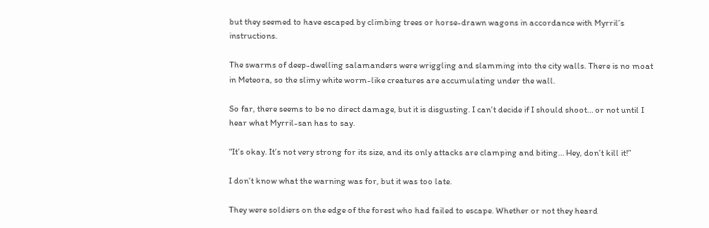but they seemed to have escaped by climbing trees or horse-drawn wagons in accordance with Myrril’s instructions.

The swarms of deep-dwelling salamanders were wriggling and slamming into the city walls. There is no moat in Meteora, so the slimy white worm-like creatures are accumulating under the wall.

So far, there seems to be no direct damage, but it is disgusting. I can’t decide if I should shoot… or not until I hear what Myrril-san has to say.

“It’s okay. It’s not very strong for its size, and its only attacks are clamping and biting… Hey, don’t kill it!”

I don’t know what the warning was for, but it was too late.

They were soldiers on the edge of the forest who had failed to escape. Whether or not they heard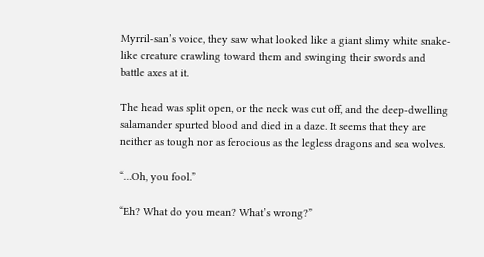Myrril-san’s voice, they saw what looked like a giant slimy white snake-like creature crawling toward them and swinging their swords and battle axes at it.

The head was split open, or the neck was cut off, and the deep-dwelling salamander spurted blood and died in a daze. It seems that they are neither as tough nor as ferocious as the legless dragons and sea wolves.

“…Oh, you fool.”

“Eh? What do you mean? What’s wrong?”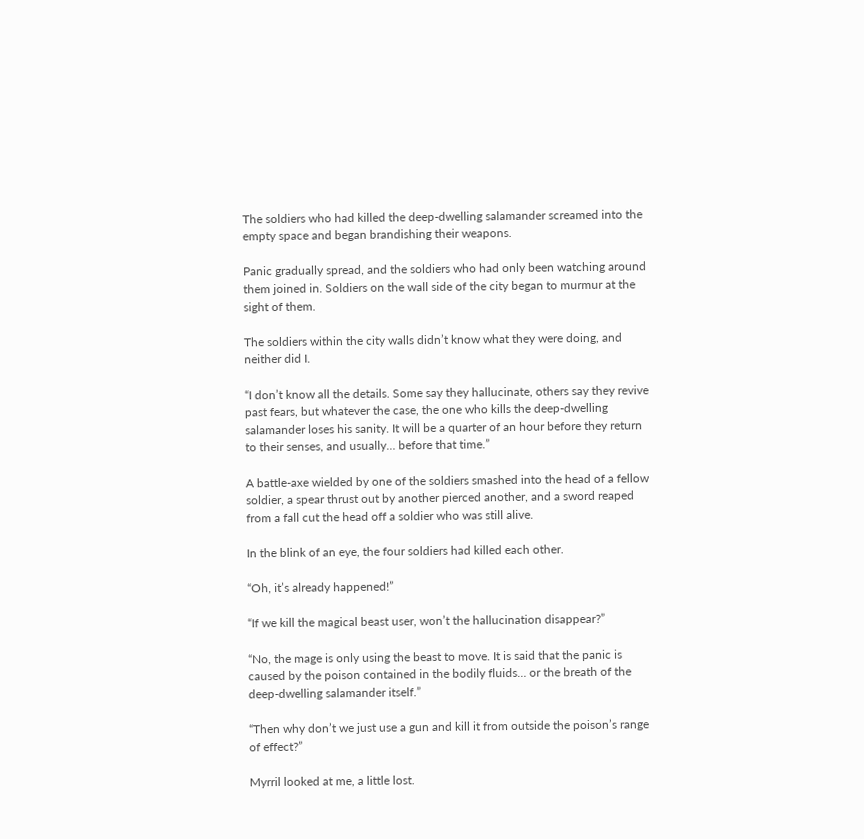The soldiers who had killed the deep-dwelling salamander screamed into the empty space and began brandishing their weapons.

Panic gradually spread, and the soldiers who had only been watching around them joined in. Soldiers on the wall side of the city began to murmur at the sight of them.

The soldiers within the city walls didn’t know what they were doing, and neither did I.

“I don’t know all the details. Some say they hallucinate, others say they revive past fears, but whatever the case, the one who kills the deep-dwelling salamander loses his sanity. It will be a quarter of an hour before they return to their senses, and usually… before that time.”

A battle-axe wielded by one of the soldiers smashed into the head of a fellow soldier, a spear thrust out by another pierced another, and a sword reaped from a fall cut the head off a soldier who was still alive.

In the blink of an eye, the four soldiers had killed each other.

“Oh, it’s already happened!”

“If we kill the magical beast user, won’t the hallucination disappear?”

“No, the mage is only using the beast to move. It is said that the panic is caused by the poison contained in the bodily fluids… or the breath of the deep-dwelling salamander itself.”

“Then why don’t we just use a gun and kill it from outside the poison’s range of effect?”

Myrril looked at me, a little lost.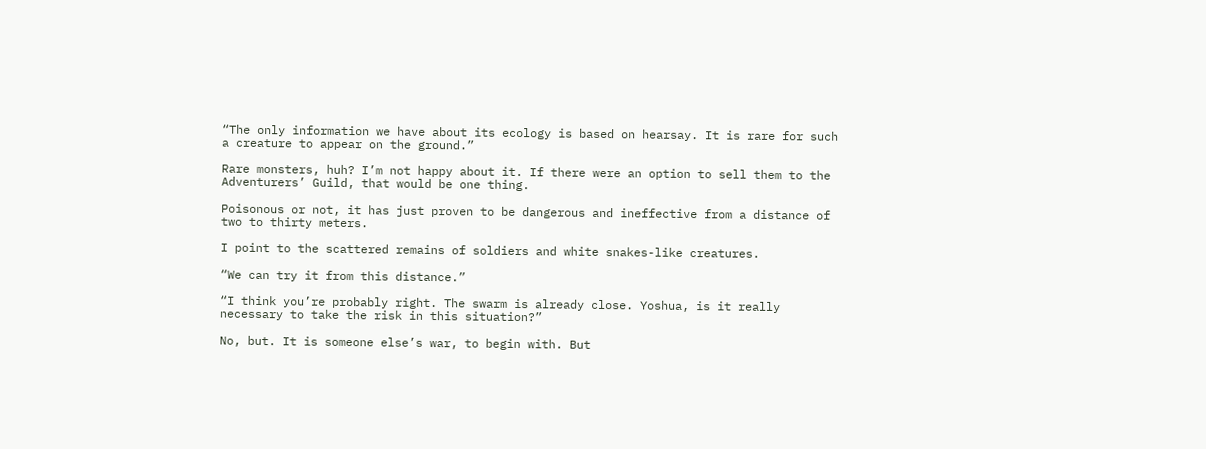“The only information we have about its ecology is based on hearsay. It is rare for such a creature to appear on the ground.”

Rare monsters, huh? I’m not happy about it. If there were an option to sell them to the Adventurers’ Guild, that would be one thing.

Poisonous or not, it has just proven to be dangerous and ineffective from a distance of two to thirty meters.

I point to the scattered remains of soldiers and white snakes-like creatures.

“We can try it from this distance.”

“I think you’re probably right. The swarm is already close. Yoshua, is it really necessary to take the risk in this situation?”

No, but. It is someone else’s war, to begin with. But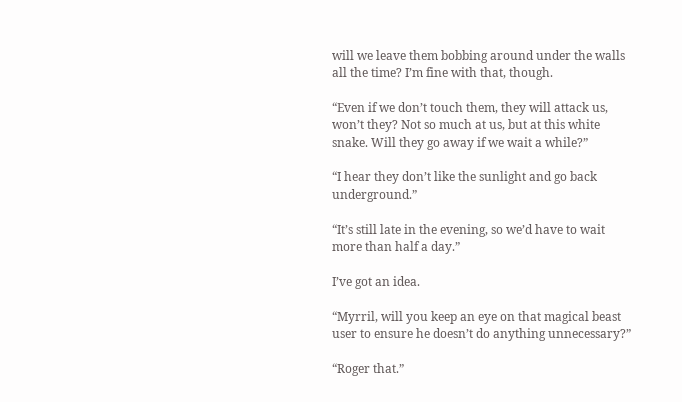will we leave them bobbing around under the walls all the time? I’m fine with that, though.

“Even if we don’t touch them, they will attack us, won’t they? Not so much at us, but at this white snake. Will they go away if we wait a while?”

“I hear they don’t like the sunlight and go back underground.”

“It’s still late in the evening, so we’d have to wait more than half a day.”

I’ve got an idea.

“Myrril, will you keep an eye on that magical beast user to ensure he doesn’t do anything unnecessary?”

“Roger that.”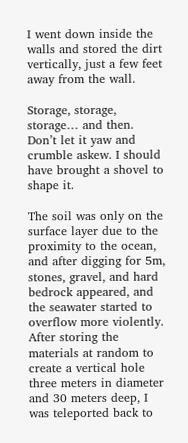I went down inside the walls and stored the dirt vertically, just a few feet away from the wall.

Storage, storage, storage… and then. Don’t let it yaw and crumble askew. I should have brought a shovel to shape it.

The soil was only on the surface layer due to the proximity to the ocean, and after digging for 5m, stones, gravel, and hard bedrock appeared, and the seawater started to overflow more violently. After storing the materials at random to create a vertical hole three meters in diameter and 30 meters deep, I was teleported back to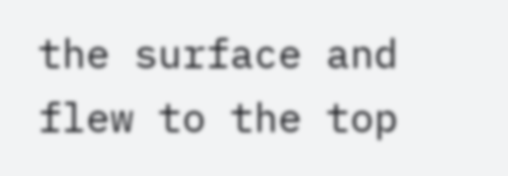the surface and flew to the top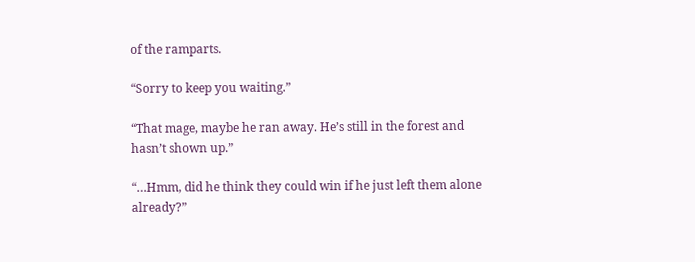of the ramparts.

“Sorry to keep you waiting.”

“That mage, maybe he ran away. He’s still in the forest and hasn’t shown up.”

“…Hmm, did he think they could win if he just left them alone already?”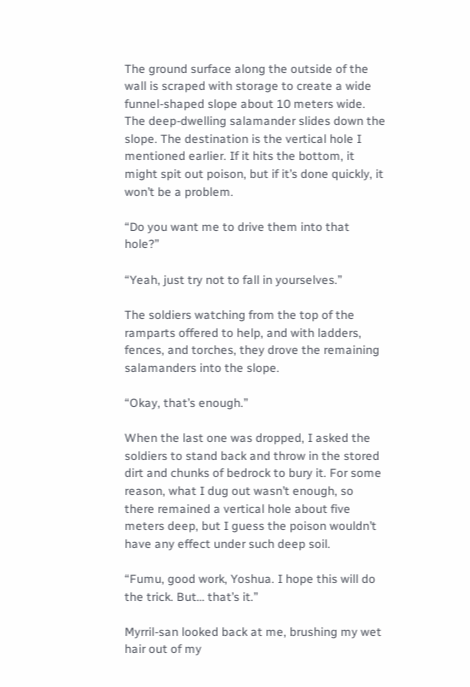The ground surface along the outside of the wall is scraped with storage to create a wide funnel-shaped slope about 10 meters wide. The deep-dwelling salamander slides down the slope. The destination is the vertical hole I mentioned earlier. If it hits the bottom, it might spit out poison, but if it’s done quickly, it won’t be a problem.

“Do you want me to drive them into that hole?”

“Yeah, just try not to fall in yourselves.”

The soldiers watching from the top of the ramparts offered to help, and with ladders, fences, and torches, they drove the remaining salamanders into the slope.

“Okay, that’s enough.”

When the last one was dropped, I asked the soldiers to stand back and throw in the stored dirt and chunks of bedrock to bury it. For some reason, what I dug out wasn’t enough, so there remained a vertical hole about five meters deep, but I guess the poison wouldn’t have any effect under such deep soil.

“Fumu, good work, Yoshua. I hope this will do the trick. But… that’s it.”

Myrril-san looked back at me, brushing my wet hair out of my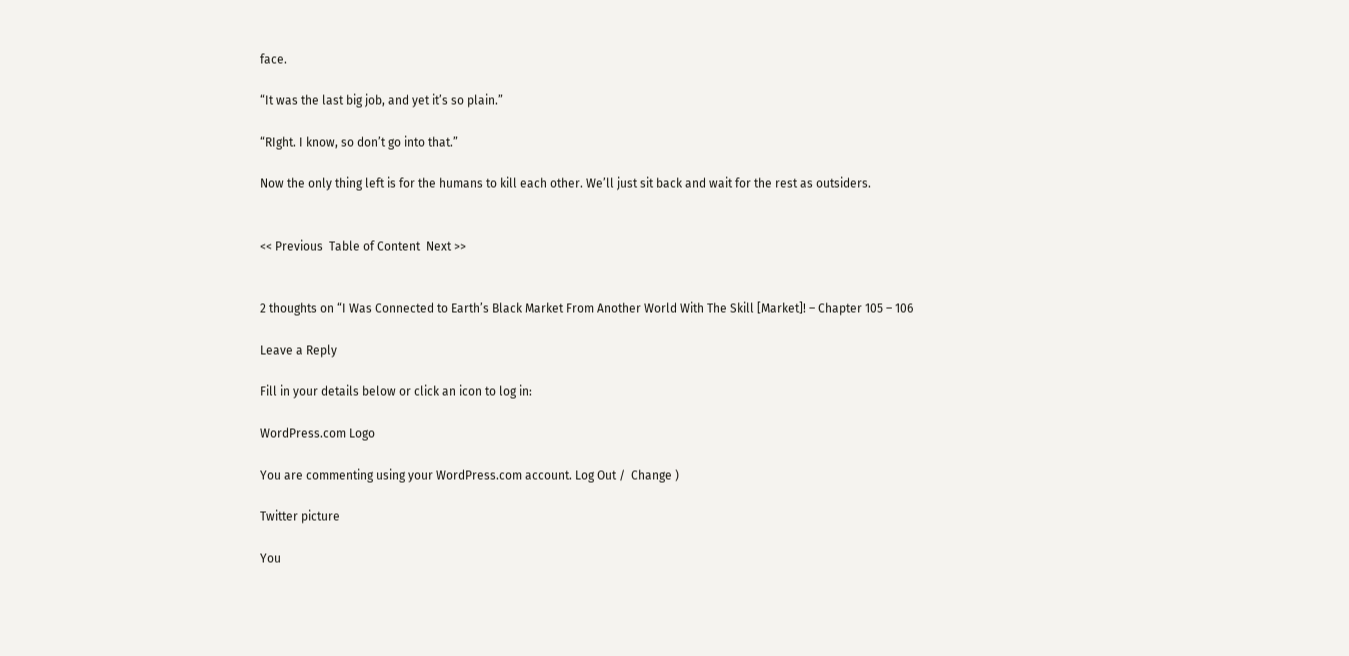face.

“It was the last big job, and yet it’s so plain.”

“RIght. I know, so don’t go into that.”

Now the only thing left is for the humans to kill each other. We’ll just sit back and wait for the rest as outsiders.


<< Previous  Table of Content  Next >>


2 thoughts on “I Was Connected to Earth’s Black Market From Another World With The Skill [Market]! – Chapter 105 – 106

Leave a Reply

Fill in your details below or click an icon to log in:

WordPress.com Logo

You are commenting using your WordPress.com account. Log Out /  Change )

Twitter picture

You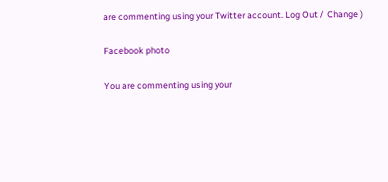are commenting using your Twitter account. Log Out /  Change )

Facebook photo

You are commenting using your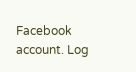Facebook account. Log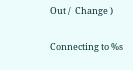Out /  Change )

Connecting to %s